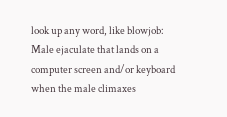look up any word, like blowjob:
Male ejaculate that lands on a computer screen and/or keyboard when the male climaxes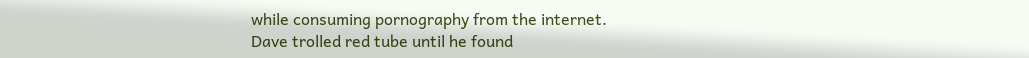while consuming pornography from the internet.
Dave trolled red tube until he found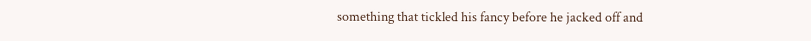something that tickled his fancy before he jacked off and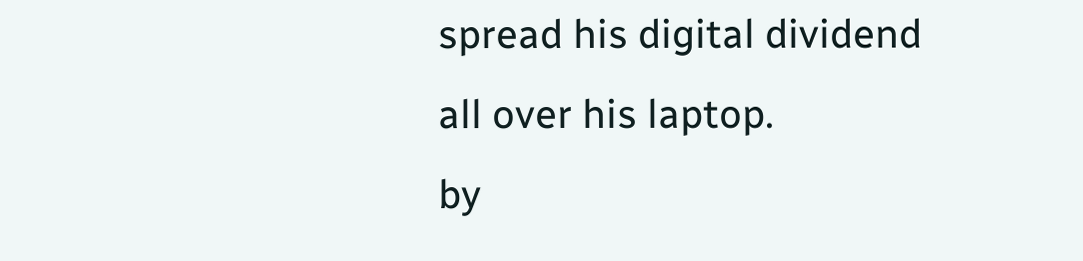spread his digital dividend all over his laptop.
by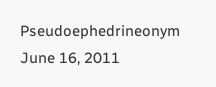Pseudoephedrineonym June 16, 2011